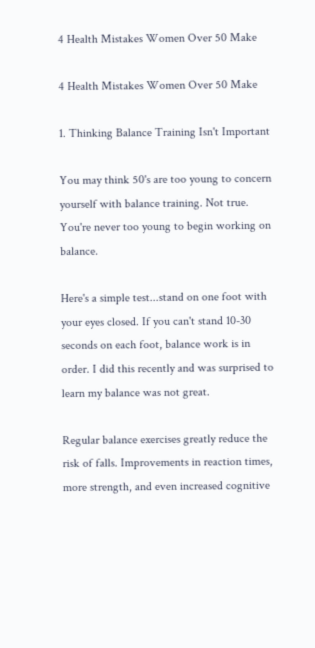4 Health Mistakes Women Over 50 Make

4 Health Mistakes Women Over 50 Make

1. Thinking Balance Training Isn't Important

You may think 50's are too young to concern yourself with balance training. Not true. You're never too young to begin working on balance.

Here's a simple test...stand on one foot with your eyes closed. If you can't stand 10-30 seconds on each foot, balance work is in order. I did this recently and was surprised to learn my balance was not great.

Regular balance exercises greatly reduce the risk of falls. Improvements in reaction times, more strength, and even increased cognitive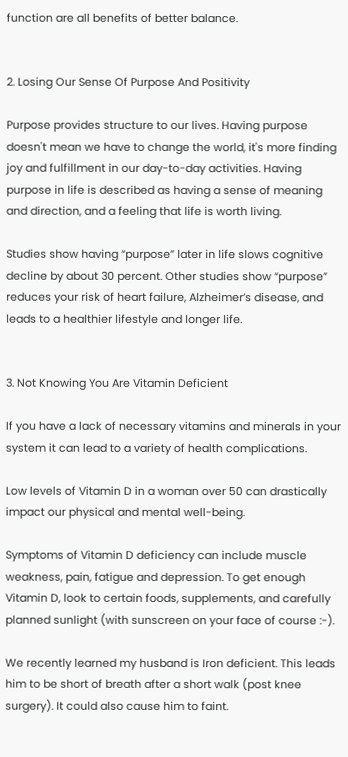function are all benefits of better balance.


2. Losing Our Sense Of Purpose And Positivity

Purpose provides structure to our lives. Having purpose doesn't mean we have to change the world, it's more finding joy and fulfillment in our day-to-day activities. Having purpose in life is described as having a sense of meaning and direction, and a feeling that life is worth living.

Studies show having “purpose” later in life slows cognitive decline by about 30 percent. Other studies show “purpose” reduces your risk of heart failure, Alzheimer’s disease, and leads to a healthier lifestyle and longer life.


3. Not Knowing You Are Vitamin Deficient

If you have a lack of necessary vitamins and minerals in your system it can lead to a variety of health complications.

Low levels of Vitamin D in a woman over 50 can drastically impact our physical and mental well-being.

Symptoms of Vitamin D deficiency can include muscle weakness, pain, fatigue and depression. To get enough Vitamin D, look to certain foods, supplements, and carefully planned sunlight (with sunscreen on your face of course :-).

We recently learned my husband is Iron deficient. This leads him to be short of breath after a short walk (post knee surgery). It could also cause him to faint.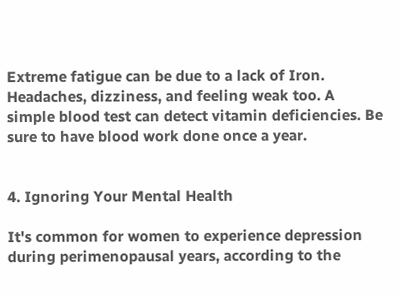Extreme fatigue can be due to a lack of Iron. Headaches, dizziness, and feeling weak too. A simple blood test can detect vitamin deficiencies. Be sure to have blood work done once a year.


4. Ignoring Your Mental Health

It's common for women to experience depression during perimenopausal years, according to the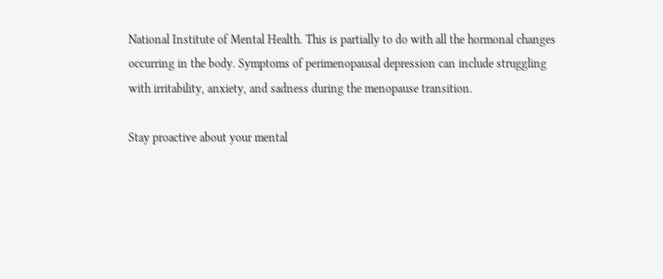National Institute of Mental Health. This is partially to do with all the hormonal changes occurring in the body. Symptoms of perimenopausal depression can include struggling with irritability, anxiety, and sadness during the menopause transition.

Stay proactive about your mental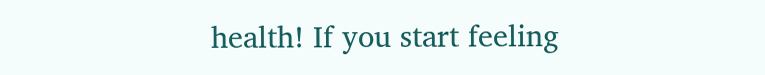health! If you start feeling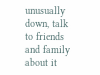unusually down, talk to friends and family about it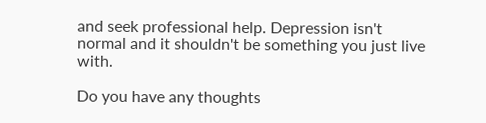and seek professional help. Depression isn't normal and it shouldn't be something you just live with.

Do you have any thoughts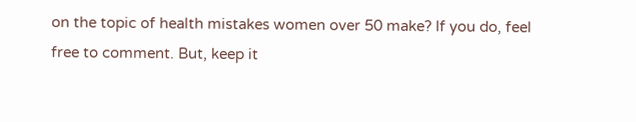on the topic of health mistakes women over 50 make? If you do, feel free to comment. But, keep it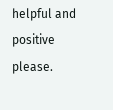helpful and positive please.